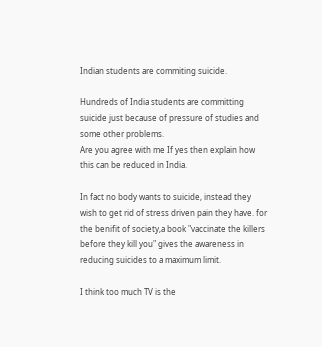Indian students are commiting suicide.

Hundreds of India students are committing suicide just because of pressure of studies and some other problems.
Are you agree with me If yes then explain how this can be reduced in India.

In fact no body wants to suicide, instead they wish to get rid of stress driven pain they have. for the benifit of society,a book "vaccinate the killers before they kill you" gives the awareness in reducing suicides to a maximum limit.

I think too much TV is the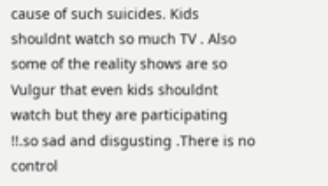cause of such suicides. Kids shouldnt watch so much TV . Also some of the reality shows are so Vulgur that even kids shouldnt watch but they are participating !!.so sad and disgusting .There is no control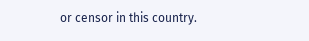or censor in this country.